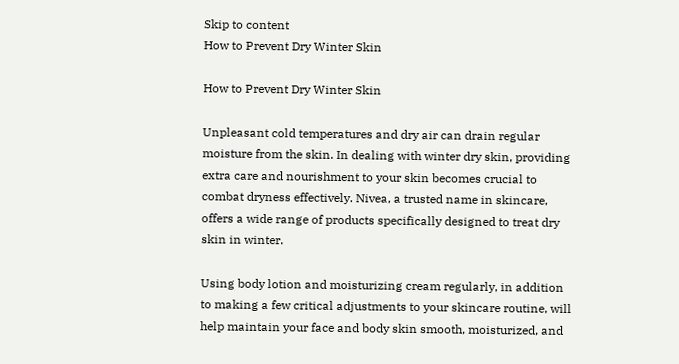Skip to content
How to Prevent Dry Winter Skin

How to Prevent Dry Winter Skin

Unpleasant cold temperatures and dry air can drain regular moisture from the skin. In dealing with winter dry skin, providing extra care and nourishment to your skin becomes crucial to combat dryness effectively. Nivea, a trusted name in skincare, offers a wide range of products specifically designed to treat dry skin in winter.

Using body lotion and moisturizing cream regularly, in addition to making a few critical adjustments to your skincare routine, will help maintain your face and body skin smooth, moisturized, and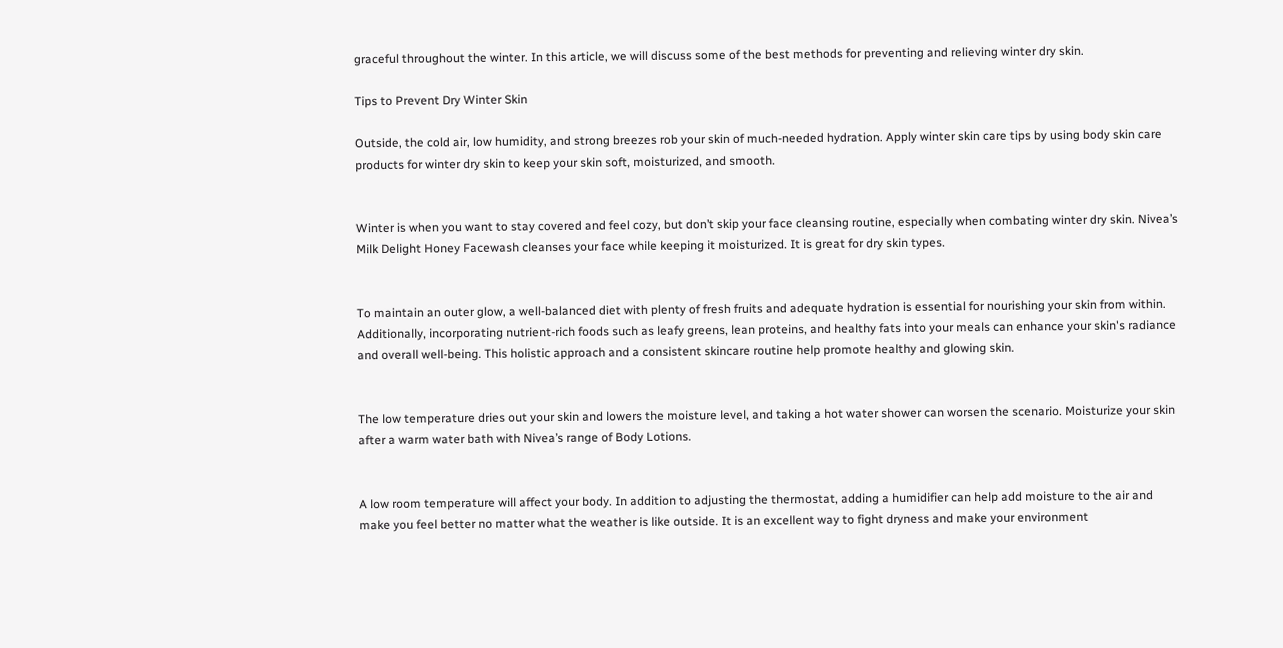graceful throughout the winter. In this article, we will discuss some of the best methods for preventing and relieving winter dry skin.

Tips to Prevent Dry Winter Skin

Outside, the cold air, low humidity, and strong breezes rob your skin of much-needed hydration. Apply winter skin care tips by using body skin care products for winter dry skin to keep your skin soft, moisturized, and smooth.


Winter is when you want to stay covered and feel cozy, but don’t skip your face cleansing routine, especially when combating winter dry skin. Nivea’s Milk Delight Honey Facewash cleanses your face while keeping it moisturized. It is great for dry skin types.


To maintain an outer glow, a well-balanced diet with plenty of fresh fruits and adequate hydration is essential for nourishing your skin from within. Additionally, incorporating nutrient-rich foods such as leafy greens, lean proteins, and healthy fats into your meals can enhance your skin's radiance and overall well-being. This holistic approach and a consistent skincare routine help promote healthy and glowing skin.


The low temperature dries out your skin and lowers the moisture level, and taking a hot water shower can worsen the scenario. Moisturize your skin after a warm water bath with Nivea’s range of Body Lotions.


A low room temperature will affect your body. In addition to adjusting the thermostat, adding a humidifier can help add moisture to the air and make you feel better no matter what the weather is like outside. It is an excellent way to fight dryness and make your environment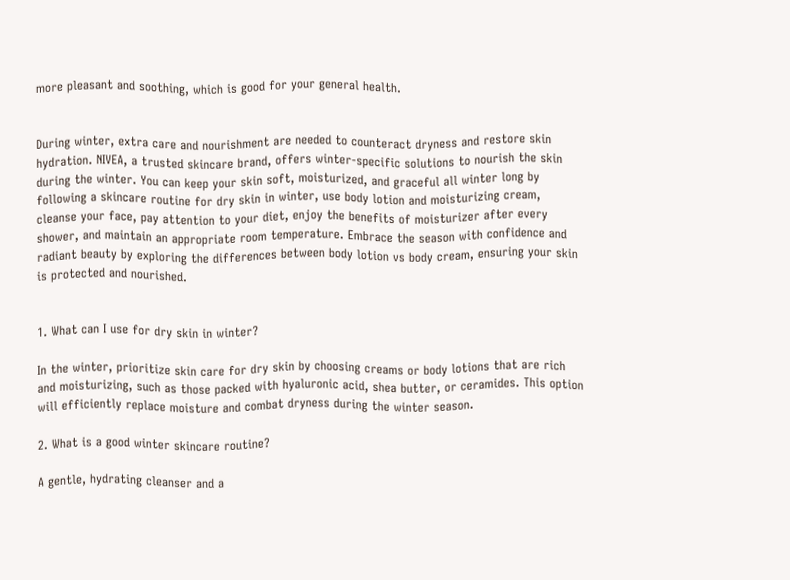more pleasant and soothing, which is good for your general health.


During winter, extra care and nourishment are needed to counteract dryness and restore skin hydration. NIVEA, a trusted skincare brand, offers winter-specific solutions to nourish the skin during the winter. You can keep your skin soft, moisturized, and graceful all winter long by following a skincare routine for dry skin in winter, use body lotion and moisturizing cream, cleanse your face, pay attention to your diet, enjoy the benefits of moisturizer after every shower, and maintain an appropriate room temperature. Embrace the season with confidence and radiant beauty by exploring the differences between body lotion vs body cream, ensuring your skin is protected and nourished.


1. What can I use for dry skin in winter?

In the winter, prioritize skin care for dry skin by choosing creams or body lotions that are rich and moisturizing, such as those packed with hyaluronic acid, shea butter, or ceramides. This option will efficiently replace moisture and combat dryness during the winter season.

2. What is a good winter skincare routine?

A gentle, hydrating cleanser and a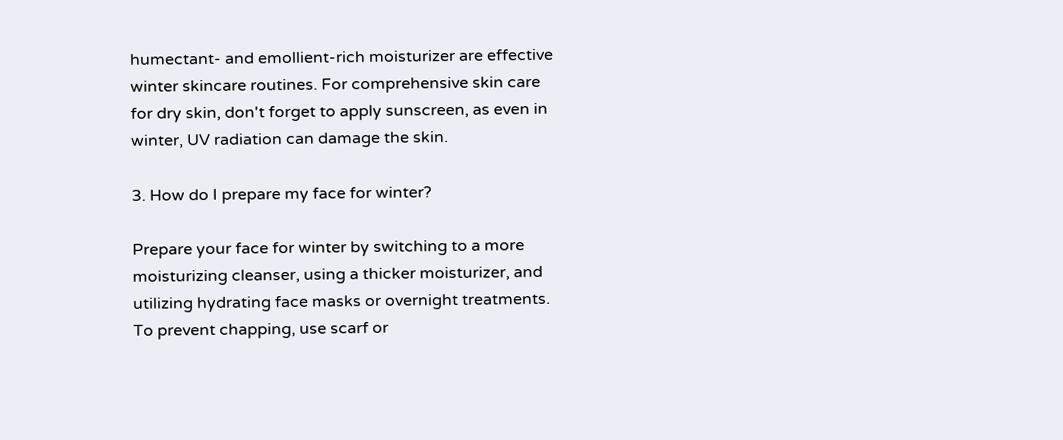humectant- and emollient-rich moisturizer are effective winter skincare routines. For comprehensive skin care for dry skin, don't forget to apply sunscreen, as even in winter, UV radiation can damage the skin.

3. How do I prepare my face for winter?

Prepare your face for winter by switching to a more moisturizing cleanser, using a thicker moisturizer, and utilizing hydrating face masks or overnight treatments. To prevent chapping, use scarf or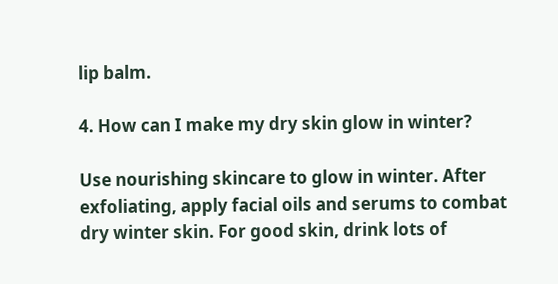lip balm.

4. How can I make my dry skin glow in winter?

Use nourishing skincare to glow in winter. After exfoliating, apply facial oils and serums to combat dry winter skin. For good skin, drink lots of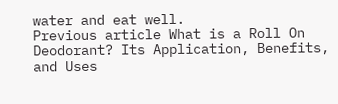water and eat well.
Previous article What is a Roll On Deodorant? Its Application, Benefits, and Uses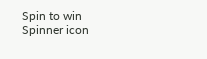Spin to win Spinner icon